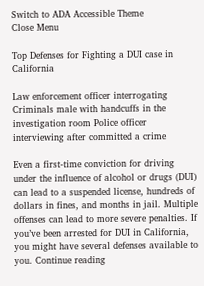Switch to ADA Accessible Theme
Close Menu

Top Defenses for Fighting a DUI case in California

Law enforcement officer interrogating Criminals male with handcuffs in the investigation room Police officer interviewing after committed a crime

Even a first-time conviction for driving under the influence of alcohol or drugs (DUI) can lead to a suspended license, hundreds of dollars in fines, and months in jail. Multiple offenses can lead to more severe penalties. If you’ve been arrested for DUI in California, you might have several defenses available to you. Continue reading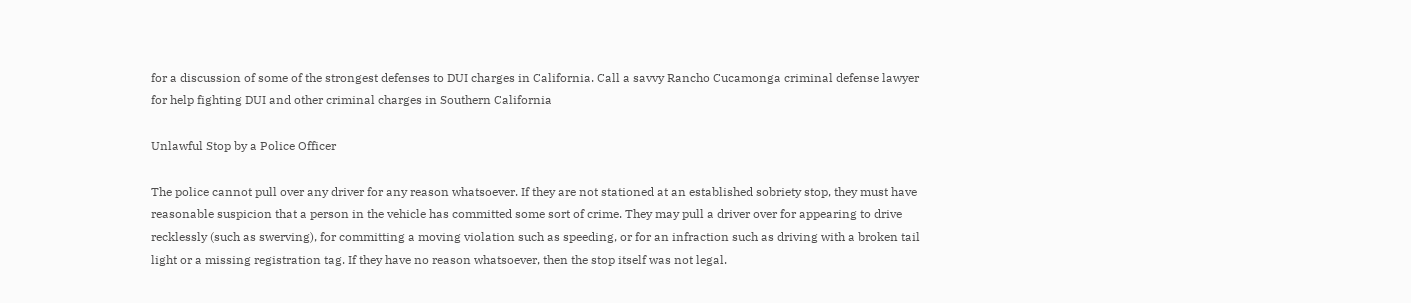for a discussion of some of the strongest defenses to DUI charges in California. Call a savvy Rancho Cucamonga criminal defense lawyer for help fighting DUI and other criminal charges in Southern California

Unlawful Stop by a Police Officer

The police cannot pull over any driver for any reason whatsoever. If they are not stationed at an established sobriety stop, they must have reasonable suspicion that a person in the vehicle has committed some sort of crime. They may pull a driver over for appearing to drive recklessly (such as swerving), for committing a moving violation such as speeding, or for an infraction such as driving with a broken tail light or a missing registration tag. If they have no reason whatsoever, then the stop itself was not legal.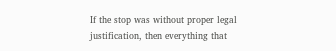If the stop was without proper legal justification, then everything that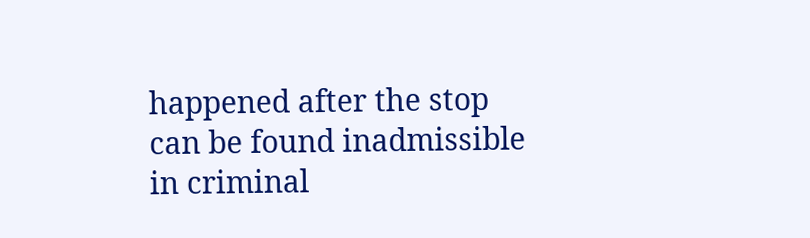happened after the stop can be found inadmissible in criminal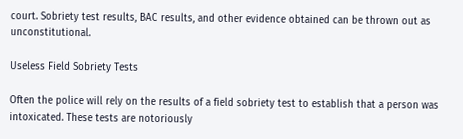court. Sobriety test results, BAC results, and other evidence obtained can be thrown out as unconstitutional.

Useless Field Sobriety Tests

Often the police will rely on the results of a field sobriety test to establish that a person was intoxicated. These tests are notoriously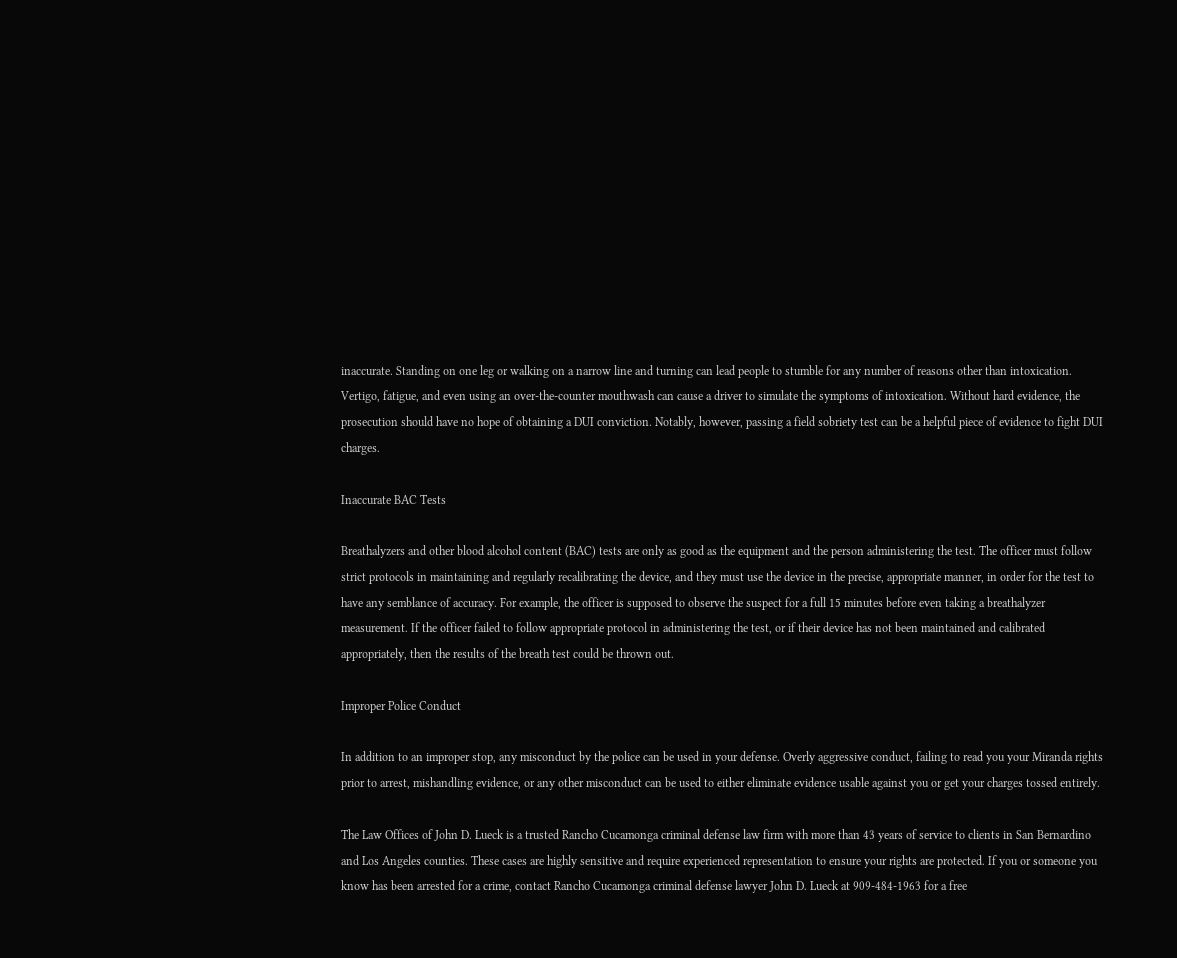inaccurate. Standing on one leg or walking on a narrow line and turning can lead people to stumble for any number of reasons other than intoxication. Vertigo, fatigue, and even using an over-the-counter mouthwash can cause a driver to simulate the symptoms of intoxication. Without hard evidence, the prosecution should have no hope of obtaining a DUI conviction. Notably, however, passing a field sobriety test can be a helpful piece of evidence to fight DUI charges.

Inaccurate BAC Tests

Breathalyzers and other blood alcohol content (BAC) tests are only as good as the equipment and the person administering the test. The officer must follow strict protocols in maintaining and regularly recalibrating the device, and they must use the device in the precise, appropriate manner, in order for the test to have any semblance of accuracy. For example, the officer is supposed to observe the suspect for a full 15 minutes before even taking a breathalyzer measurement. If the officer failed to follow appropriate protocol in administering the test, or if their device has not been maintained and calibrated appropriately, then the results of the breath test could be thrown out.

Improper Police Conduct

In addition to an improper stop, any misconduct by the police can be used in your defense. Overly aggressive conduct, failing to read you your Miranda rights prior to arrest, mishandling evidence, or any other misconduct can be used to either eliminate evidence usable against you or get your charges tossed entirely.

The Law Offices of John D. Lueck is a trusted Rancho Cucamonga criminal defense law firm with more than 43 years of service to clients in San Bernardino and Los Angeles counties. These cases are highly sensitive and require experienced representation to ensure your rights are protected. If you or someone you know has been arrested for a crime, contact Rancho Cucamonga criminal defense lawyer John D. Lueck at 909-484-1963 for a free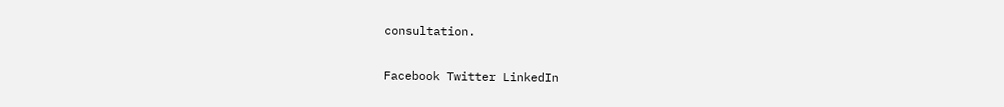consultation.

Facebook Twitter LinkedIn